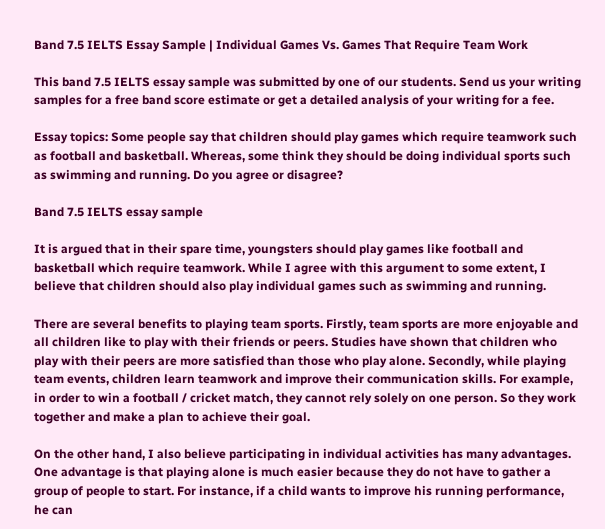Band 7.5 IELTS Essay Sample | Individual Games Vs. Games That Require Team Work

This band 7.5 IELTS essay sample was submitted by one of our students. Send us your writing samples for a free band score estimate or get a detailed analysis of your writing for a fee.

Essay topics: Some people say that children should play games which require teamwork such as football and basketball. Whereas, some think they should be doing individual sports such as swimming and running. Do you agree or disagree?

Band 7.5 IELTS essay sample

It is argued that in their spare time, youngsters should play games like football and basketball which require teamwork. While I agree with this argument to some extent, I believe that children should also play individual games such as swimming and running.

There are several benefits to playing team sports. Firstly, team sports are more enjoyable and all children like to play with their friends or peers. Studies have shown that children who play with their peers are more satisfied than those who play alone. Secondly, while playing team events, children learn teamwork and improve their communication skills. For example, in order to win a football / cricket match, they cannot rely solely on one person. So they work together and make a plan to achieve their goal.

On the other hand, I also believe participating in individual activities has many advantages. One advantage is that playing alone is much easier because they do not have to gather a group of people to start. For instance, if a child wants to improve his running performance, he can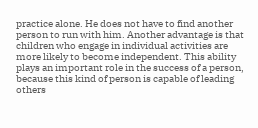practice alone. He does not have to find another person to run with him. Another advantage is that children who engage in individual activities are more likely to become independent. This ability plays an important role in the success of a person, because this kind of person is capable of leading others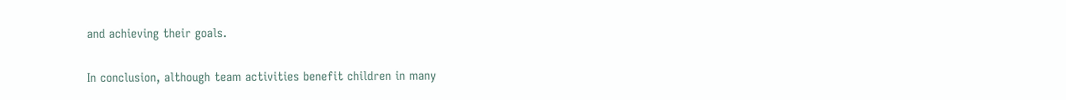and achieving their goals.

In conclusion, although team activities benefit children in many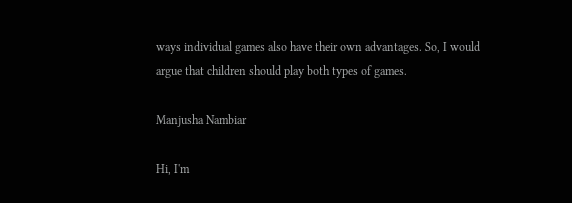ways individual games also have their own advantages. So, I would argue that children should play both types of games.

Manjusha Nambiar

Hi, I'm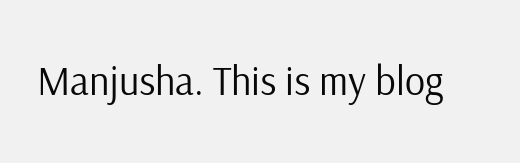Manjusha. This is my blog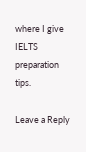where I give IELTS preparation tips.

Leave a Reply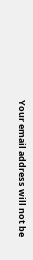Your email address will not be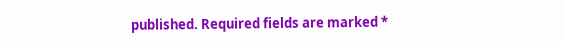published. Required fields are marked *